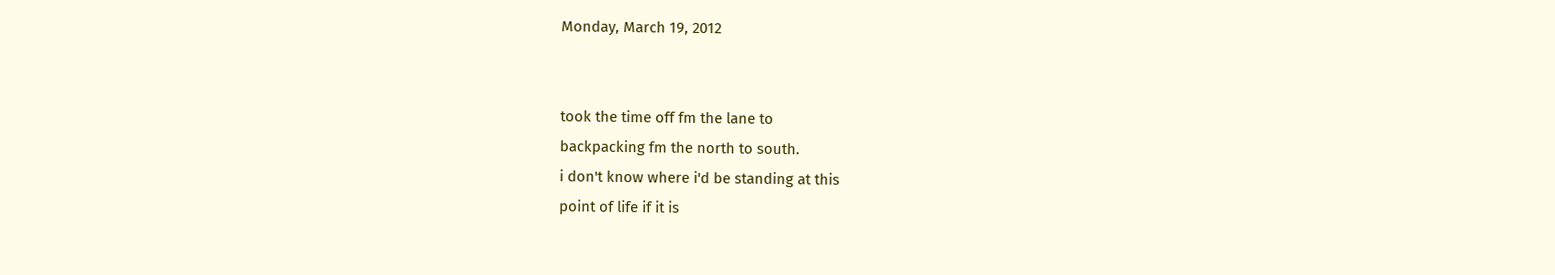Monday, March 19, 2012


took the time off fm the lane to
backpacking fm the north to south.
i don't know where i'd be standing at this
point of life if it is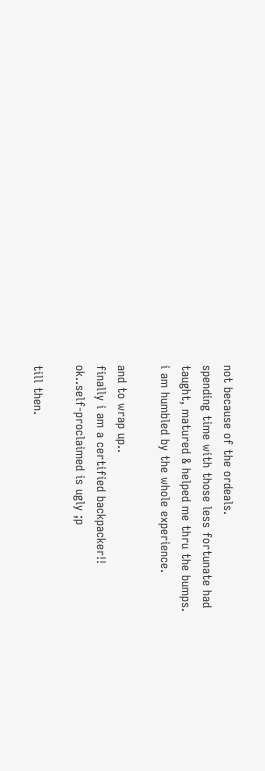not because of the ordeals.
spending time with those less fortunate had
taught, matured & helped me thru the bumps.
i am humbled by the whole experience.

and to wrap up..
finally i am a certified backpacker!!
ok..self-proclaimed is ugly ;p

till then.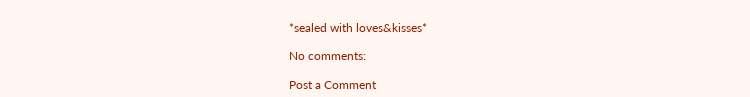*sealed with loves&kisses*

No comments:

Post a Comment